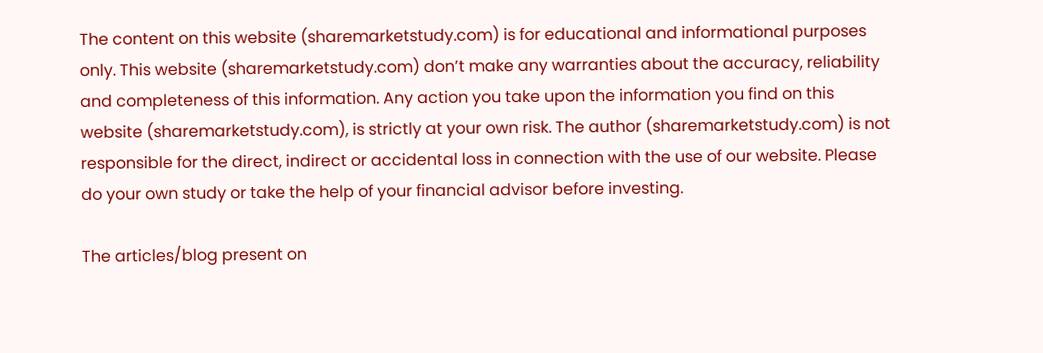The content on this website (sharemarketstudy.com) is for educational and informational purposes only. This website (sharemarketstudy.com) don’t make any warranties about the accuracy, reliability and completeness of this information. Any action you take upon the information you find on this website (sharemarketstudy.com), is strictly at your own risk. The author (sharemarketstudy.com) is not responsible for the direct, indirect or accidental loss in connection with the use of our website. Please do your own study or take the help of your financial advisor before investing.

The articles/blog present on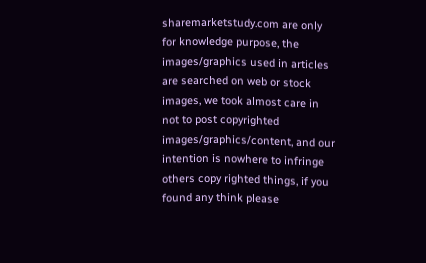sharemarketstudy.com are only for knowledge purpose, the images/graphics used in articles are searched on web or stock images, we took almost care in not to post copyrighted images/graphics/content, and our intention is nowhere to infringe others copy righted things, if you found any think please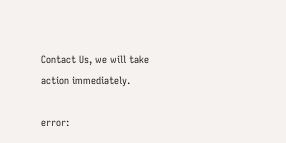Contact Us, we will take action immediately.

error: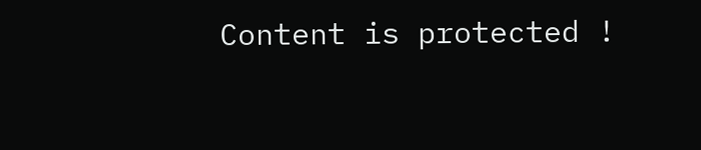Content is protected !